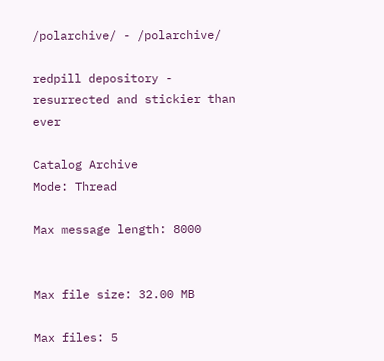/polarchive/ - /polarchive/

redpill depository - resurrected and stickier than ever

Catalog Archive
Mode: Thread

Max message length: 8000


Max file size: 32.00 MB

Max files: 5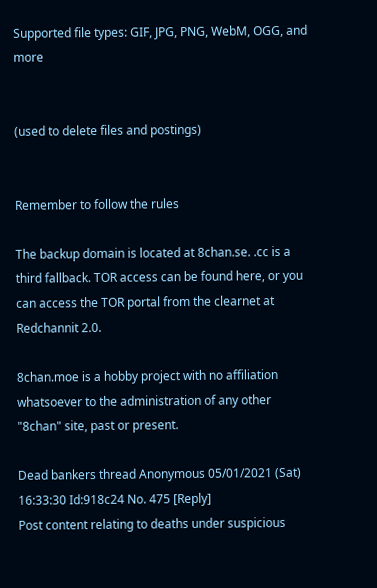Supported file types: GIF, JPG, PNG, WebM, OGG, and more


(used to delete files and postings)


Remember to follow the rules

The backup domain is located at 8chan.se. .cc is a third fallback. TOR access can be found here, or you can access the TOR portal from the clearnet at Redchannit 2.0.

8chan.moe is a hobby project with no affiliation whatsoever to the administration of any other "8chan" site, past or present.

Dead bankers thread Anonymous 05/01/2021 (Sat) 16:33:30 Id:918c24 No. 475 [Reply]
Post content relating to deaths under suspicious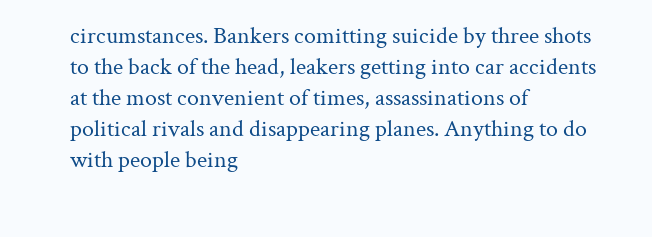circumstances. Bankers comitting suicide by three shots to the back of the head, leakers getting into car accidents at the most convenient of times, assassinations of political rivals and disappearing planes. Anything to do with people being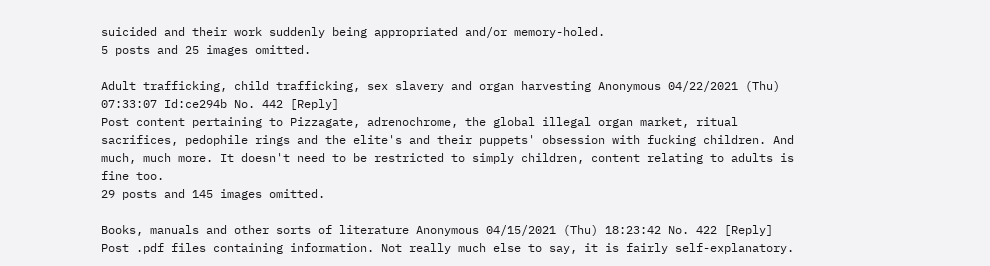suicided and their work suddenly being appropriated and/or memory-holed.
5 posts and 25 images omitted.

Adult trafficking, child trafficking, sex slavery and organ harvesting Anonymous 04/22/2021 (Thu) 07:33:07 Id:ce294b No. 442 [Reply]
Post content pertaining to Pizzagate, adrenochrome, the global illegal organ market, ritual sacrifices, pedophile rings and the elite's and their puppets' obsession with fucking children. And much, much more. It doesn't need to be restricted to simply children, content relating to adults is fine too.
29 posts and 145 images omitted.

Books, manuals and other sorts of literature Anonymous 04/15/2021 (Thu) 18:23:42 No. 422 [Reply]
Post .pdf files containing information. Not really much else to say, it is fairly self-explanatory.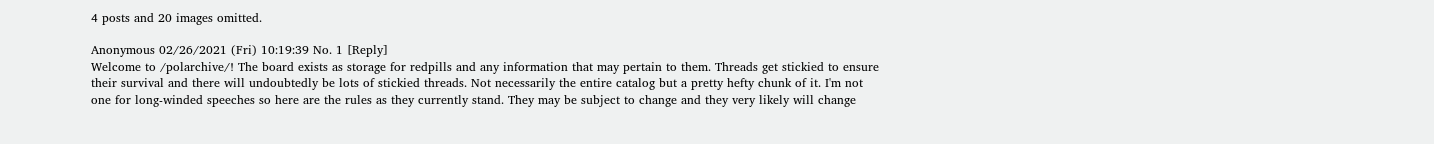4 posts and 20 images omitted.

Anonymous 02/26/2021 (Fri) 10:19:39 No. 1 [Reply]
Welcome to /polarchive/! The board exists as storage for redpills and any information that may pertain to them. Threads get stickied to ensure their survival and there will undoubtedly be lots of stickied threads. Not necessarily the entire catalog but a pretty hefty chunk of it. I'm not one for long-winded speeches so here are the rules as they currently stand. They may be subject to change and they very likely will change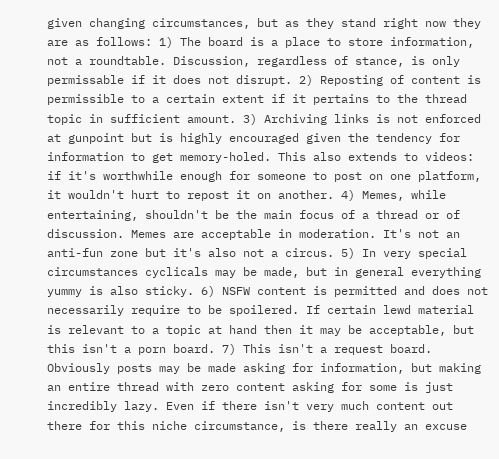given changing circumstances, but as they stand right now they are as follows: 1) The board is a place to store information, not a roundtable. Discussion, regardless of stance, is only permissable if it does not disrupt. 2) Reposting of content is permissible to a certain extent if it pertains to the thread topic in sufficient amount. 3) Archiving links is not enforced at gunpoint but is highly encouraged given the tendency for information to get memory-holed. This also extends to videos: if it's worthwhile enough for someone to post on one platform, it wouldn't hurt to repost it on another. 4) Memes, while entertaining, shouldn't be the main focus of a thread or of discussion. Memes are acceptable in moderation. It's not an anti-fun zone but it's also not a circus. 5) In very special circumstances cyclicals may be made, but in general everything yummy is also sticky. 6) NSFW content is permitted and does not necessarily require to be spoilered. If certain lewd material is relevant to a topic at hand then it may be acceptable, but this isn't a porn board. 7) This isn't a request board. Obviously posts may be made asking for information, but making an entire thread with zero content asking for some is just incredibly lazy. Even if there isn't very much content out there for this niche circumstance, is there really an excuse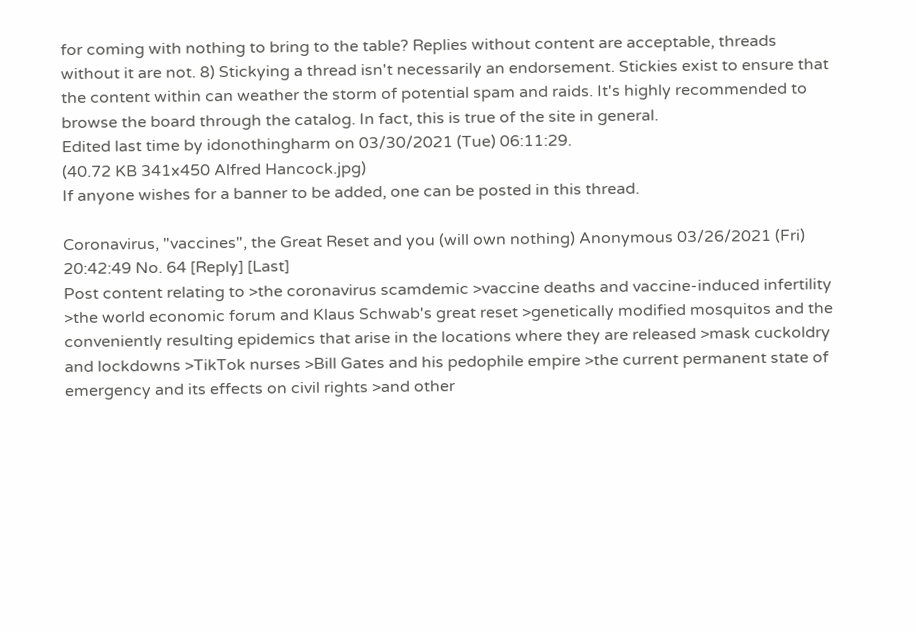for coming with nothing to bring to the table? Replies without content are acceptable, threads without it are not. 8) Stickying a thread isn't necessarily an endorsement. Stickies exist to ensure that the content within can weather the storm of potential spam and raids. It's highly recommended to browse the board through the catalog. In fact, this is true of the site in general.
Edited last time by idonothingharm on 03/30/2021 (Tue) 06:11:29.
(40.72 KB 341x450 Alfred Hancock.jpg)
If anyone wishes for a banner to be added, one can be posted in this thread.

Coronavirus, "vaccines", the Great Reset and you (will own nothing) Anonymous 03/26/2021 (Fri) 20:42:49 No. 64 [Reply] [Last]
Post content relating to >the coronavirus scamdemic >vaccine deaths and vaccine-induced infertility >the world economic forum and Klaus Schwab's great reset >genetically modified mosquitos and the conveniently resulting epidemics that arise in the locations where they are released >mask cuckoldry and lockdowns >TikTok nurses >Bill Gates and his pedophile empire >the current permanent state of emergency and its effects on civil rights >and other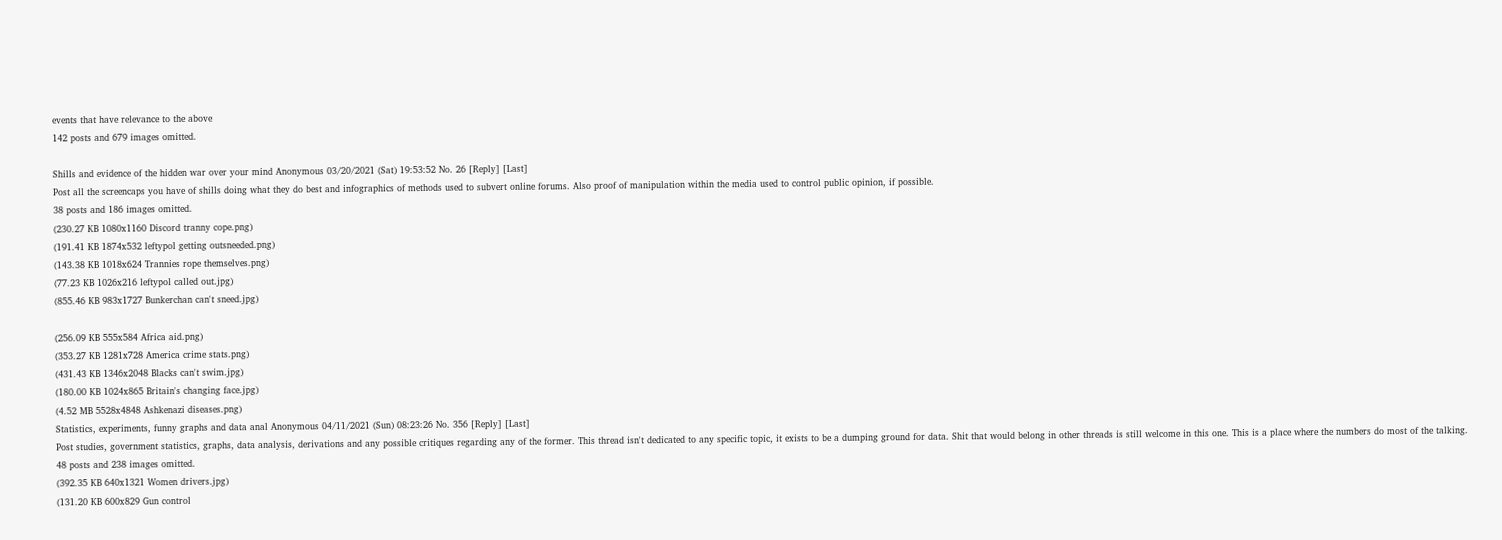events that have relevance to the above
142 posts and 679 images omitted.

Shills and evidence of the hidden war over your mind Anonymous 03/20/2021 (Sat) 19:53:52 No. 26 [Reply] [Last]
Post all the screencaps you have of shills doing what they do best and infographics of methods used to subvert online forums. Also proof of manipulation within the media used to control public opinion, if possible.
38 posts and 186 images omitted.
(230.27 KB 1080x1160 Discord tranny cope.png)
(191.41 KB 1874x532 leftypol getting outsneeded.png)
(143.38 KB 1018x624 Trannies rope themselves.png)
(77.23 KB 1026x216 leftypol called out.jpg)
(855.46 KB 983x1727 Bunkerchan can't sneed.jpg)

(256.09 KB 555x584 Africa aid.png)
(353.27 KB 1281x728 America crime stats.png)
(431.43 KB 1346x2048 Blacks can't swim.jpg)
(180.00 KB 1024x865 Britain's changing face.jpg)
(4.52 MB 5528x4848 Ashkenazi diseases.png)
Statistics, experiments, funny graphs and data anal Anonymous 04/11/2021 (Sun) 08:23:26 No. 356 [Reply] [Last]
Post studies, government statistics, graphs, data analysis, derivations and any possible critiques regarding any of the former. This thread isn't dedicated to any specific topic, it exists to be a dumping ground for data. Shit that would belong in other threads is still welcome in this one. This is a place where the numbers do most of the talking.
48 posts and 238 images omitted.
(392.35 KB 640x1321 Women drivers.jpg)
(131.20 KB 600x829 Gun control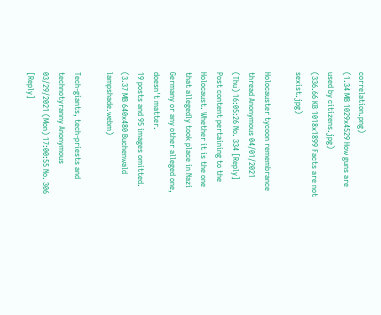correlation.png)
(1.34 MB 1029x4529 How guns are used by citizens.jpg)
(336.66 KB 1018x1899 Facts are not sexist.jpg)

Holocauster tycoon remembrance thread Anonymous 04/01/2021 (Thu) 16:05:26 No. 334 [Reply]
Post content pertaining to the Holocaust. Whether it is the one that allegedly took place in Nazi Germany or any other alleged one, doesn't matter.
19 posts and 95 images omitted.
(3.37 MB 640x480 Buchenwald lampshade.webm)

Tech-giants, tech-priests and technotyranny Anonymous 03/29/2021 (Mon) 17:00:55 No. 306 [Reply]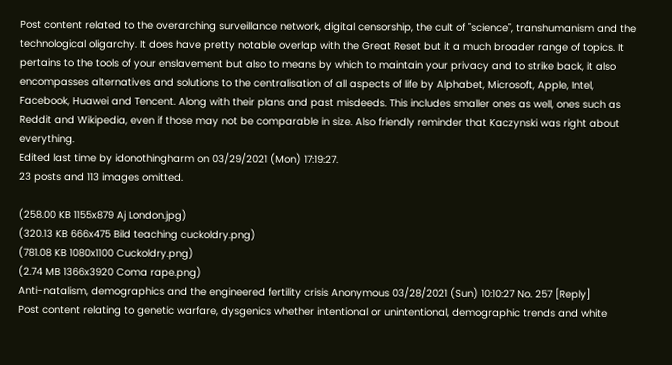Post content related to the overarching surveillance network, digital censorship, the cult of "science", transhumanism and the technological oligarchy. It does have pretty notable overlap with the Great Reset but it a much broader range of topics. It pertains to the tools of your enslavement but also to means by which to maintain your privacy and to strike back, it also encompasses alternatives and solutions to the centralisation of all aspects of life by Alphabet, Microsoft, Apple, Intel, Facebook, Huawei and Tencent. Along with their plans and past misdeeds. This includes smaller ones as well, ones such as Reddit and Wikipedia, even if those may not be comparable in size. Also friendly reminder that Kaczynski was right about everything.
Edited last time by idonothingharm on 03/29/2021 (Mon) 17:19:27.
23 posts and 113 images omitted.

(258.00 KB 1155x879 Aj London.jpg)
(320.13 KB 666x475 Bild teaching cuckoldry.png)
(781.08 KB 1080x1100 Cuckoldry.png)
(2.74 MB 1366x3920 Coma rape.png)
Anti-natalism, demographics and the engineered fertility crisis Anonymous 03/28/2021 (Sun) 10:10:27 No. 257 [Reply]
Post content relating to genetic warfare, dysgenics whether intentional or unintentional, demographic trends and white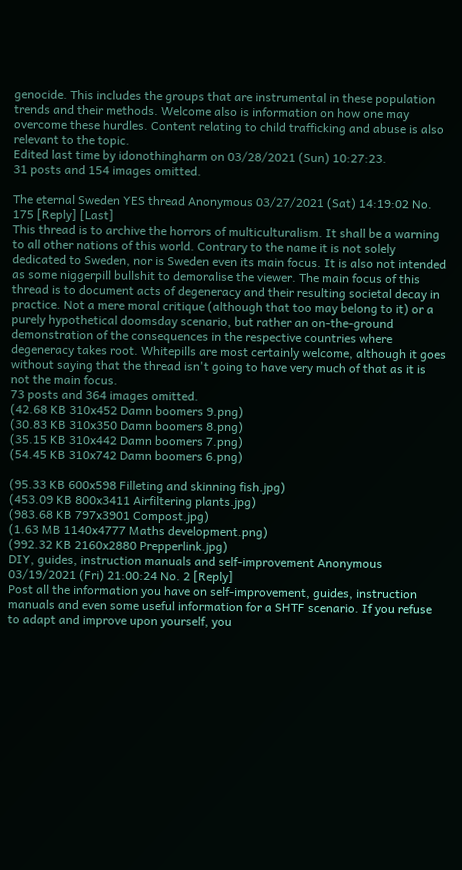genocide. This includes the groups that are instrumental in these population trends and their methods. Welcome also is information on how one may overcome these hurdles. Content relating to child trafficking and abuse is also relevant to the topic.
Edited last time by idonothingharm on 03/28/2021 (Sun) 10:27:23.
31 posts and 154 images omitted.

The eternal Sweden YES thread Anonymous 03/27/2021 (Sat) 14:19:02 No. 175 [Reply] [Last]
This thread is to archive the horrors of multiculturalism. It shall be a warning to all other nations of this world. Contrary to the name it is not solely dedicated to Sweden, nor is Sweden even its main focus. It is also not intended as some niggerpill bullshit to demoralise the viewer. The main focus of this thread is to document acts of degeneracy and their resulting societal decay in practice. Not a mere moral critique (although that too may belong to it) or a purely hypothetical doomsday scenario, but rather an on-the-ground demonstration of the consequences in the respective countries where degeneracy takes root. Whitepills are most certainly welcome, although it goes without saying that the thread isn't going to have very much of that as it is not the main focus.
73 posts and 364 images omitted.
(42.68 KB 310x452 Damn boomers 9.png)
(30.83 KB 310x350 Damn boomers 8.png)
(35.15 KB 310x442 Damn boomers 7.png)
(54.45 KB 310x742 Damn boomers 6.png)

(95.33 KB 600x598 Filleting and skinning fish.jpg)
(453.09 KB 800x3411 Airfiltering plants.jpg)
(983.68 KB 797x3901 Compost.jpg)
(1.63 MB 1140x4777 Maths development.png)
(992.32 KB 2160x2880 Prepperlink.jpg)
DIY, guides, instruction manuals and self-improvement Anonymous 03/19/2021 (Fri) 21:00:24 No. 2 [Reply]
Post all the information you have on self-improvement, guides, instruction manuals and even some useful information for a SHTF scenario. If you refuse to adapt and improve upon yourself, you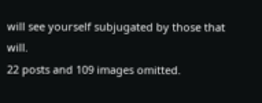will see yourself subjugated by those that will.
22 posts and 109 images omitted.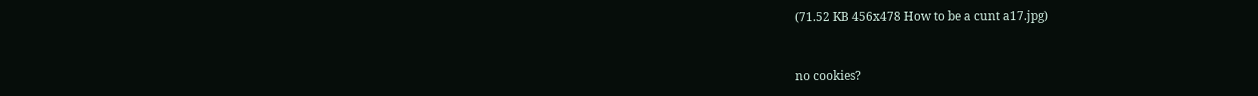(71.52 KB 456x478 How to be a cunt a17.jpg)


no cookies?